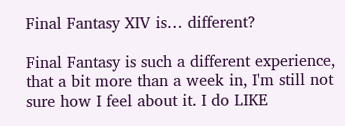Final Fantasy XIV is… different?

Final Fantasy is such a different experience, that a bit more than a week in, I'm still not sure how I feel about it. I do LIKE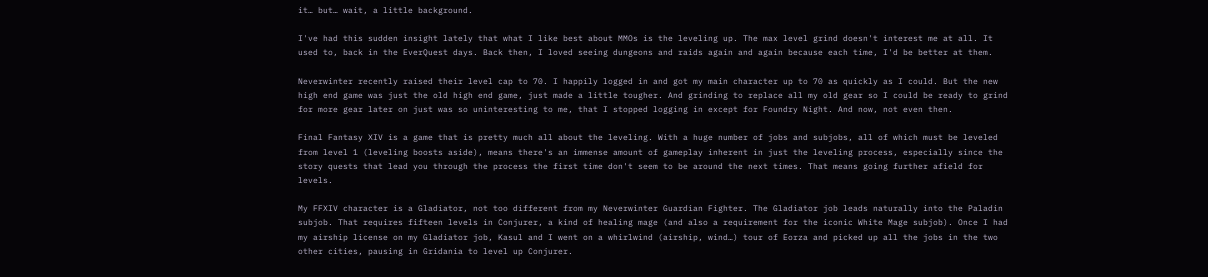it… but… wait, a little background.

I've had this sudden insight lately that what I like best about MMOs is the leveling up. The max level grind doesn't interest me at all. It used to, back in the EverQuest days. Back then, I loved seeing dungeons and raids again and again because each time, I'd be better at them.

Neverwinter recently raised their level cap to 70. I happily logged in and got my main character up to 70 as quickly as I could. But the new high end game was just the old high end game, just made a little tougher. And grinding to replace all my old gear so I could be ready to grind for more gear later on just was so uninteresting to me, that I stopped logging in except for Foundry Night. And now, not even then.

Final Fantasy XIV is a game that is pretty much all about the leveling. With a huge number of jobs and subjobs, all of which must be leveled from level 1 (leveling boosts aside), means there's an immense amount of gameplay inherent in just the leveling process, especially since the story quests that lead you through the process the first time don't seem to be around the next times. That means going further afield for levels.

My FFXIV character is a Gladiator, not too different from my Neverwinter Guardian Fighter. The Gladiator job leads naturally into the Paladin subjob. That requires fifteen levels in Conjurer, a kind of healing mage (and also a requirement for the iconic White Mage subjob). Once I had my airship license on my Gladiator job, Kasul and I went on a whirlwind (airship, wind…) tour of Eorza and picked up all the jobs in the two other cities, pausing in Gridania to level up Conjurer.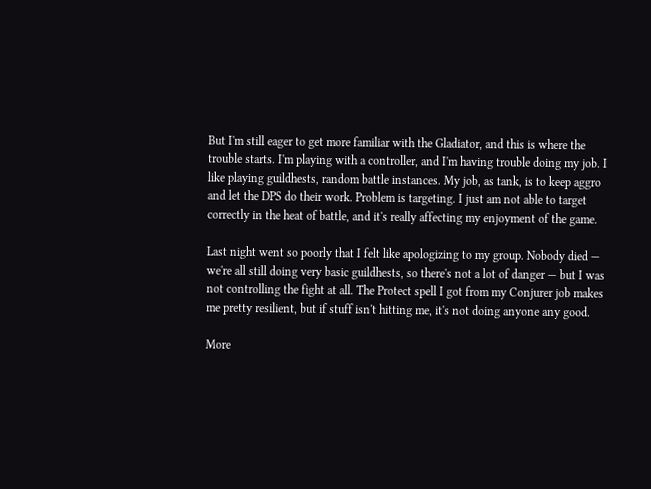But I'm still eager to get more familiar with the Gladiator, and this is where the trouble starts. I'm playing with a controller, and I'm having trouble doing my job. I like playing guildhests, random battle instances. My job, as tank, is to keep aggro and let the DPS do their work. Problem is targeting. I just am not able to target correctly in the heat of battle, and it's really affecting my enjoyment of the game.

Last night went so poorly that I felt like apologizing to my group. Nobody died — we're all still doing very basic guildhests, so there's not a lot of danger — but I was not controlling the fight at all. The Protect spell I got from my Conjurer job makes me pretty resilient, but if stuff isn't hitting me, it's not doing anyone any good.

More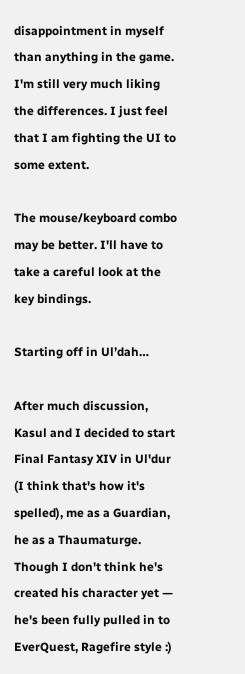disappointment in myself than anything in the game. I'm still very much liking the differences. I just feel that I am fighting the UI to some extent.

The mouse/keyboard combo may be better. I'll have to take a careful look at the key bindings.

Starting off in Ul’dah…

After much discussion, Kasul and I decided to start Final Fantasy XIV in Ul'dur (I think that's how it's spelled), me as a Guardian, he as a Thaumaturge. Though I don't think he's created his character yet — he's been fully pulled in to EverQuest, Ragefire style :)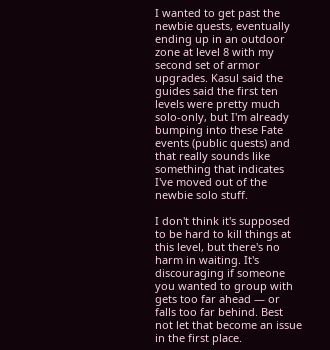I wanted to get past the newbie quests, eventually ending up in an outdoor zone at level 8 with my second set of armor upgrades. Kasul said the guides said the first ten levels were pretty much solo-only, but I'm already bumping into these Fate events (public quests) and that really sounds like something that indicates I've moved out of the newbie solo stuff.

I don't think it's supposed to be hard to kill things at this level, but there's no harm in waiting. It's discouraging if someone you wanted to group with gets too far ahead — or falls too far behind. Best not let that become an issue in the first place.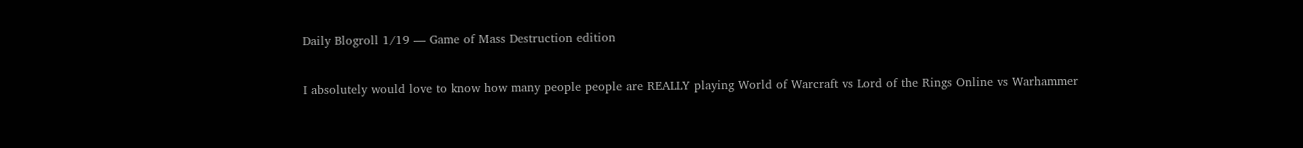Daily Blogroll 1/19 — Game of Mass Destruction edition

I absolutely would love to know how many people people are REALLY playing World of Warcraft vs Lord of the Rings Online vs Warhammer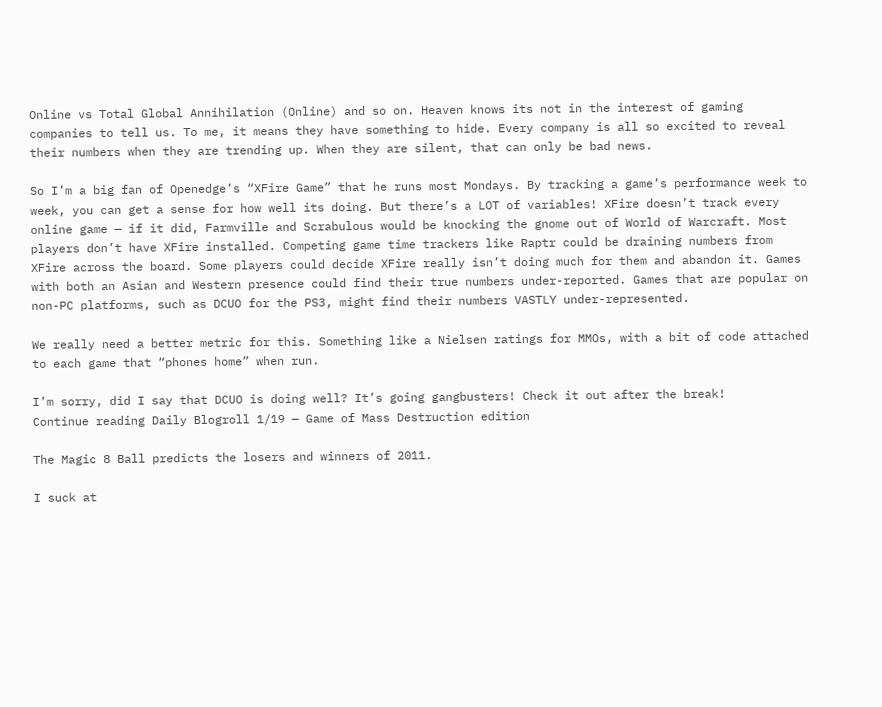Online vs Total Global Annihilation (Online) and so on. Heaven knows its not in the interest of gaming companies to tell us. To me, it means they have something to hide. Every company is all so excited to reveal their numbers when they are trending up. When they are silent, that can only be bad news.

So I’m a big fan of Openedge’s “XFire Game” that he runs most Mondays. By tracking a game’s performance week to week, you can get a sense for how well its doing. But there’s a LOT of variables! XFire doesn’t track every online game — if it did, Farmville and Scrabulous would be knocking the gnome out of World of Warcraft. Most players don’t have XFire installed. Competing game time trackers like Raptr could be draining numbers from XFire across the board. Some players could decide XFire really isn’t doing much for them and abandon it. Games with both an Asian and Western presence could find their true numbers under-reported. Games that are popular on non-PC platforms, such as DCUO for the PS3, might find their numbers VASTLY under-represented.

We really need a better metric for this. Something like a Nielsen ratings for MMOs, with a bit of code attached to each game that “phones home” when run.

I’m sorry, did I say that DCUO is doing well? It’s going gangbusters! Check it out after the break!
Continue reading Daily Blogroll 1/19 — Game of Mass Destruction edition

The Magic 8 Ball predicts the losers and winners of 2011.

I suck at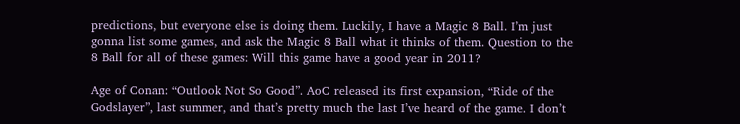predictions, but everyone else is doing them. Luckily, I have a Magic 8 Ball. I’m just gonna list some games, and ask the Magic 8 Ball what it thinks of them. Question to the 8 Ball for all of these games: Will this game have a good year in 2011?

Age of Conan: “Outlook Not So Good”. AoC released its first expansion, “Ride of the Godslayer”, last summer, and that’s pretty much the last I’ve heard of the game. I don’t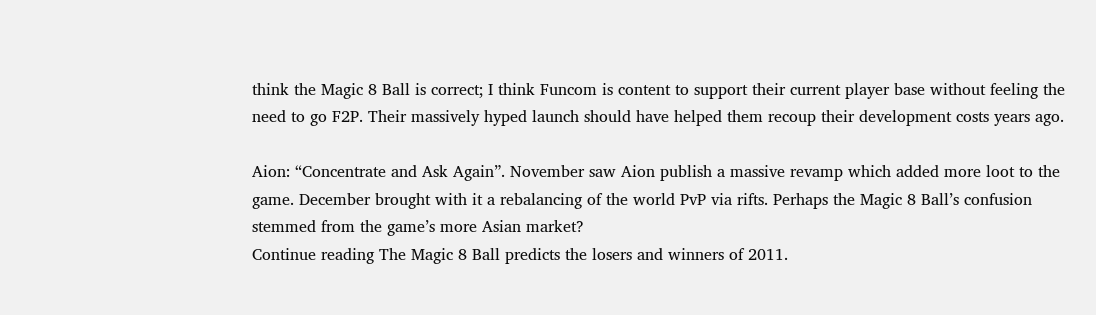think the Magic 8 Ball is correct; I think Funcom is content to support their current player base without feeling the need to go F2P. Their massively hyped launch should have helped them recoup their development costs years ago.

Aion: “Concentrate and Ask Again”. November saw Aion publish a massive revamp which added more loot to the game. December brought with it a rebalancing of the world PvP via rifts. Perhaps the Magic 8 Ball’s confusion stemmed from the game’s more Asian market?
Continue reading The Magic 8 Ball predicts the losers and winners of 2011.